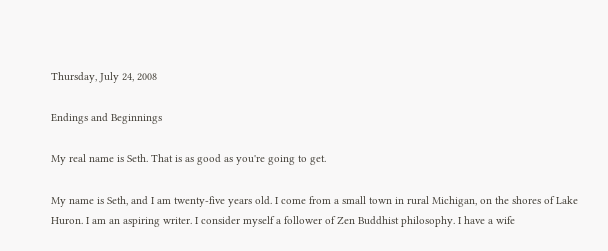Thursday, July 24, 2008

Endings and Beginnings

My real name is Seth. That is as good as you're going to get.

My name is Seth, and I am twenty-five years old. I come from a small town in rural Michigan, on the shores of Lake Huron. I am an aspiring writer. I consider myself a follower of Zen Buddhist philosophy. I have a wife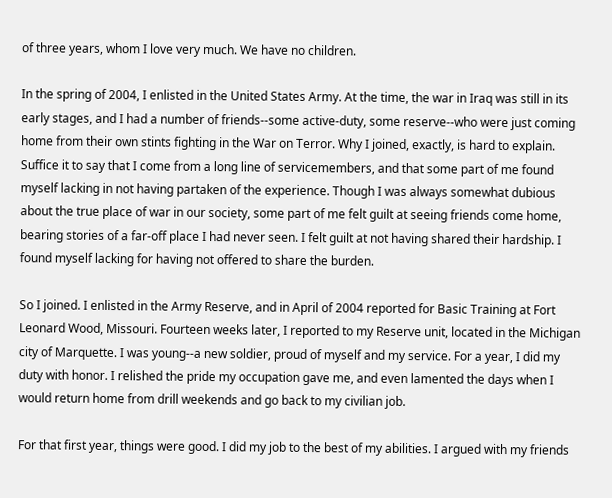of three years, whom I love very much. We have no children.

In the spring of 2004, I enlisted in the United States Army. At the time, the war in Iraq was still in its early stages, and I had a number of friends--some active-duty, some reserve--who were just coming home from their own stints fighting in the War on Terror. Why I joined, exactly, is hard to explain. Suffice it to say that I come from a long line of servicemembers, and that some part of me found myself lacking in not having partaken of the experience. Though I was always somewhat dubious about the true place of war in our society, some part of me felt guilt at seeing friends come home, bearing stories of a far-off place I had never seen. I felt guilt at not having shared their hardship. I found myself lacking for having not offered to share the burden.

So I joined. I enlisted in the Army Reserve, and in April of 2004 reported for Basic Training at Fort Leonard Wood, Missouri. Fourteen weeks later, I reported to my Reserve unit, located in the Michigan city of Marquette. I was young--a new soldier, proud of myself and my service. For a year, I did my duty with honor. I relished the pride my occupation gave me, and even lamented the days when I would return home from drill weekends and go back to my civilian job.

For that first year, things were good. I did my job to the best of my abilities. I argued with my friends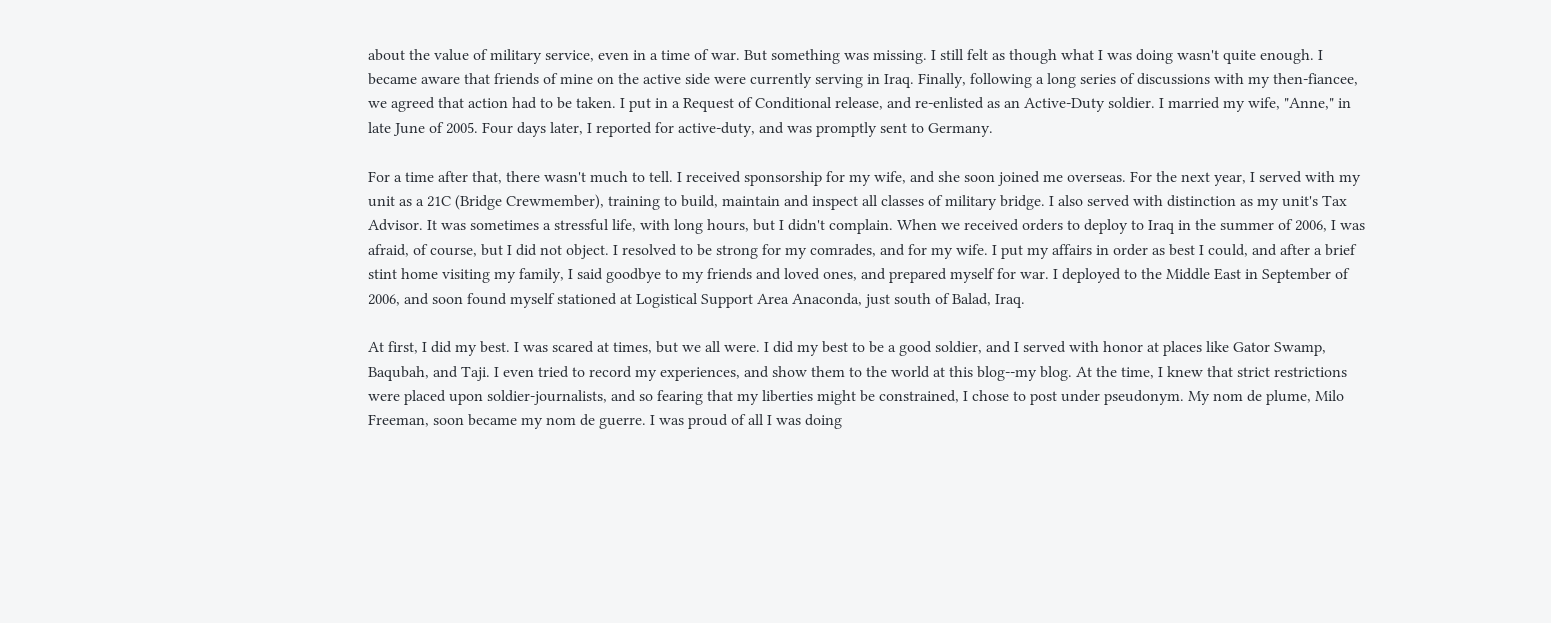about the value of military service, even in a time of war. But something was missing. I still felt as though what I was doing wasn't quite enough. I became aware that friends of mine on the active side were currently serving in Iraq. Finally, following a long series of discussions with my then-fiancee, we agreed that action had to be taken. I put in a Request of Conditional release, and re-enlisted as an Active-Duty soldier. I married my wife, "Anne," in late June of 2005. Four days later, I reported for active-duty, and was promptly sent to Germany.

For a time after that, there wasn't much to tell. I received sponsorship for my wife, and she soon joined me overseas. For the next year, I served with my unit as a 21C (Bridge Crewmember), training to build, maintain and inspect all classes of military bridge. I also served with distinction as my unit's Tax Advisor. It was sometimes a stressful life, with long hours, but I didn't complain. When we received orders to deploy to Iraq in the summer of 2006, I was afraid, of course, but I did not object. I resolved to be strong for my comrades, and for my wife. I put my affairs in order as best I could, and after a brief stint home visiting my family, I said goodbye to my friends and loved ones, and prepared myself for war. I deployed to the Middle East in September of 2006, and soon found myself stationed at Logistical Support Area Anaconda, just south of Balad, Iraq.

At first, I did my best. I was scared at times, but we all were. I did my best to be a good soldier, and I served with honor at places like Gator Swamp, Baqubah, and Taji. I even tried to record my experiences, and show them to the world at this blog--my blog. At the time, I knew that strict restrictions were placed upon soldier-journalists, and so fearing that my liberties might be constrained, I chose to post under pseudonym. My nom de plume, Milo Freeman, soon became my nom de guerre. I was proud of all I was doing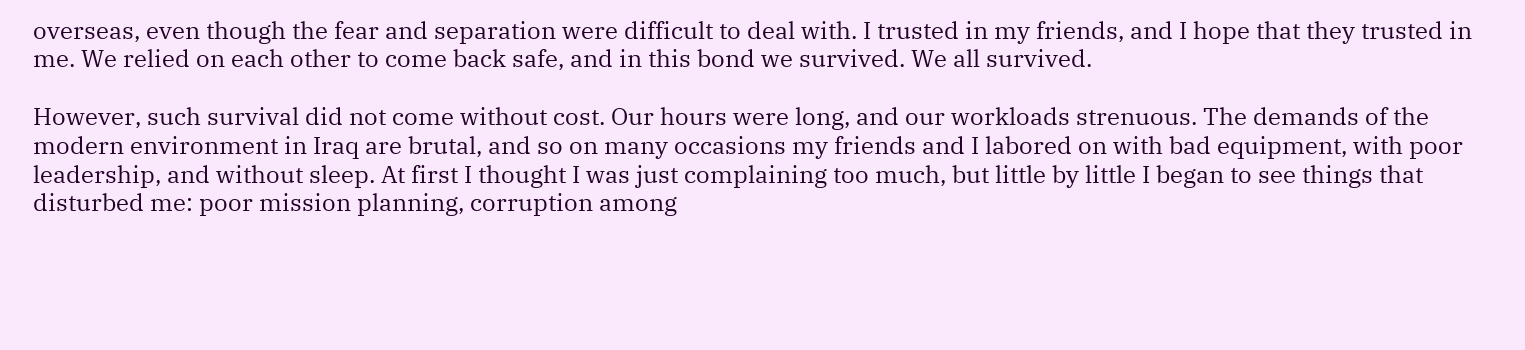overseas, even though the fear and separation were difficult to deal with. I trusted in my friends, and I hope that they trusted in me. We relied on each other to come back safe, and in this bond we survived. We all survived.

However, such survival did not come without cost. Our hours were long, and our workloads strenuous. The demands of the modern environment in Iraq are brutal, and so on many occasions my friends and I labored on with bad equipment, with poor leadership, and without sleep. At first I thought I was just complaining too much, but little by little I began to see things that disturbed me: poor mission planning, corruption among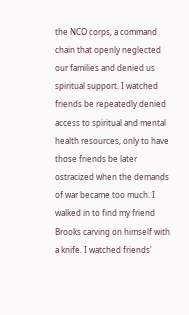the NCO corps, a command chain that openly neglected our families and denied us spiritual support. I watched friends be repeatedly denied access to spiritual and mental health resources, only to have those friends be later ostracized when the demands of war became too much. I walked in to find my friend Brooks carving on himself with a knife. I watched friends'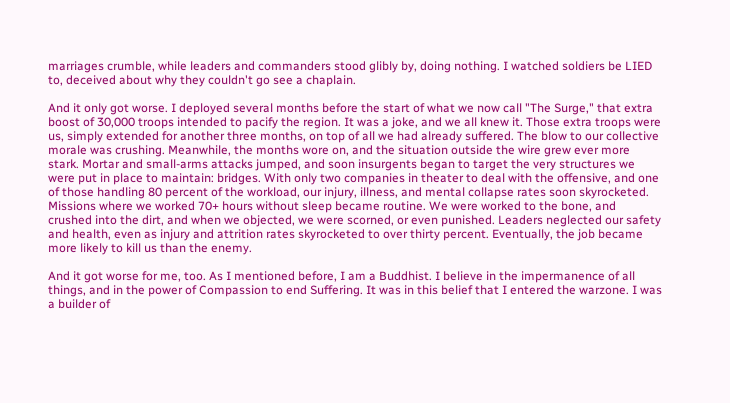marriages crumble, while leaders and commanders stood glibly by, doing nothing. I watched soldiers be LIED to, deceived about why they couldn't go see a chaplain.

And it only got worse. I deployed several months before the start of what we now call "The Surge," that extra boost of 30,000 troops intended to pacify the region. It was a joke, and we all knew it. Those extra troops were us, simply extended for another three months, on top of all we had already suffered. The blow to our collective morale was crushing. Meanwhile, the months wore on, and the situation outside the wire grew ever more stark. Mortar and small-arms attacks jumped, and soon insurgents began to target the very structures we were put in place to maintain: bridges. With only two companies in theater to deal with the offensive, and one of those handling 80 percent of the workload, our injury, illness, and mental collapse rates soon skyrocketed. Missions where we worked 70+ hours without sleep became routine. We were worked to the bone, and crushed into the dirt, and when we objected, we were scorned, or even punished. Leaders neglected our safety and health, even as injury and attrition rates skyrocketed to over thirty percent. Eventually, the job became more likely to kill us than the enemy.

And it got worse for me, too. As I mentioned before, I am a Buddhist. I believe in the impermanence of all things, and in the power of Compassion to end Suffering. It was in this belief that I entered the warzone. I was a builder of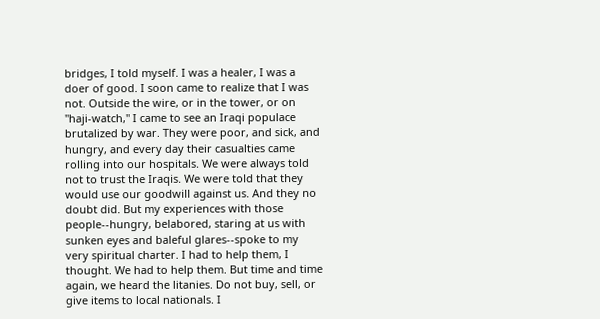bridges, I told myself. I was a healer, I was a doer of good. I soon came to realize that I was not. Outside the wire, or in the tower, or on "haji-watch," I came to see an Iraqi populace brutalized by war. They were poor, and sick, and hungry, and every day their casualties came rolling into our hospitals. We were always told not to trust the Iraqis. We were told that they would use our goodwill against us. And they no doubt did. But my experiences with those people--hungry, belabored, staring at us with sunken eyes and baleful glares--spoke to my very spiritual charter. I had to help them, I thought. We had to help them. But time and time again, we heard the litanies. Do not buy, sell, or give items to local nationals. I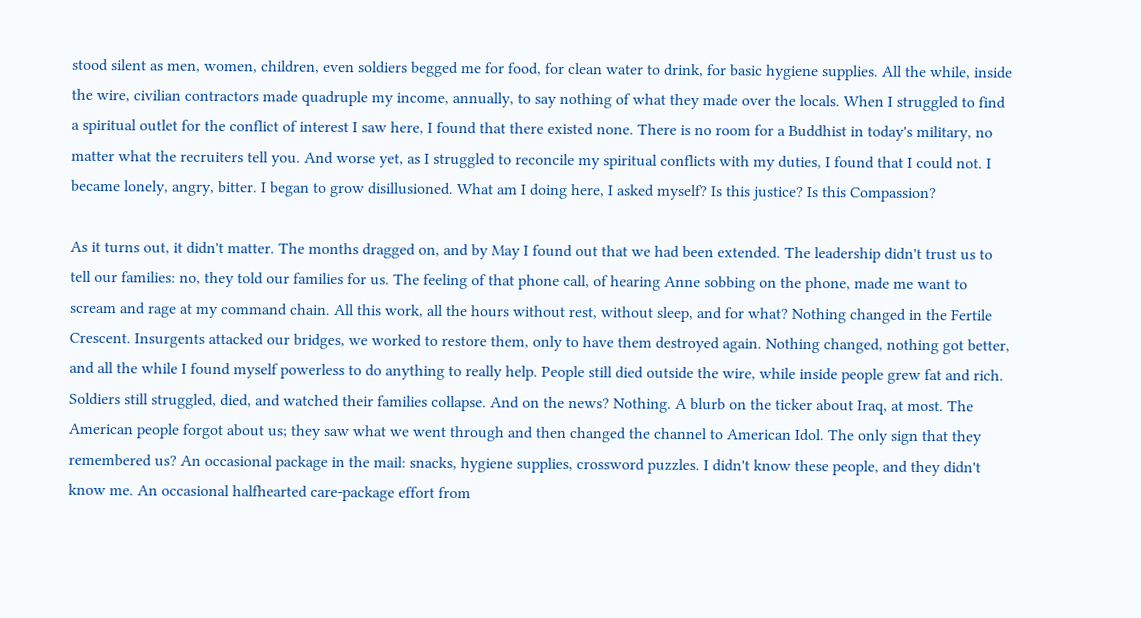stood silent as men, women, children, even soldiers begged me for food, for clean water to drink, for basic hygiene supplies. All the while, inside the wire, civilian contractors made quadruple my income, annually, to say nothing of what they made over the locals. When I struggled to find a spiritual outlet for the conflict of interest I saw here, I found that there existed none. There is no room for a Buddhist in today's military, no matter what the recruiters tell you. And worse yet, as I struggled to reconcile my spiritual conflicts with my duties, I found that I could not. I became lonely, angry, bitter. I began to grow disillusioned. What am I doing here, I asked myself? Is this justice? Is this Compassion?

As it turns out, it didn't matter. The months dragged on, and by May I found out that we had been extended. The leadership didn't trust us to tell our families: no, they told our families for us. The feeling of that phone call, of hearing Anne sobbing on the phone, made me want to scream and rage at my command chain. All this work, all the hours without rest, without sleep, and for what? Nothing changed in the Fertile Crescent. Insurgents attacked our bridges, we worked to restore them, only to have them destroyed again. Nothing changed, nothing got better, and all the while I found myself powerless to do anything to really help. People still died outside the wire, while inside people grew fat and rich. Soldiers still struggled, died, and watched their families collapse. And on the news? Nothing. A blurb on the ticker about Iraq, at most. The American people forgot about us; they saw what we went through and then changed the channel to American Idol. The only sign that they remembered us? An occasional package in the mail: snacks, hygiene supplies, crossword puzzles. I didn't know these people, and they didn't know me. An occasional halfhearted care-package effort from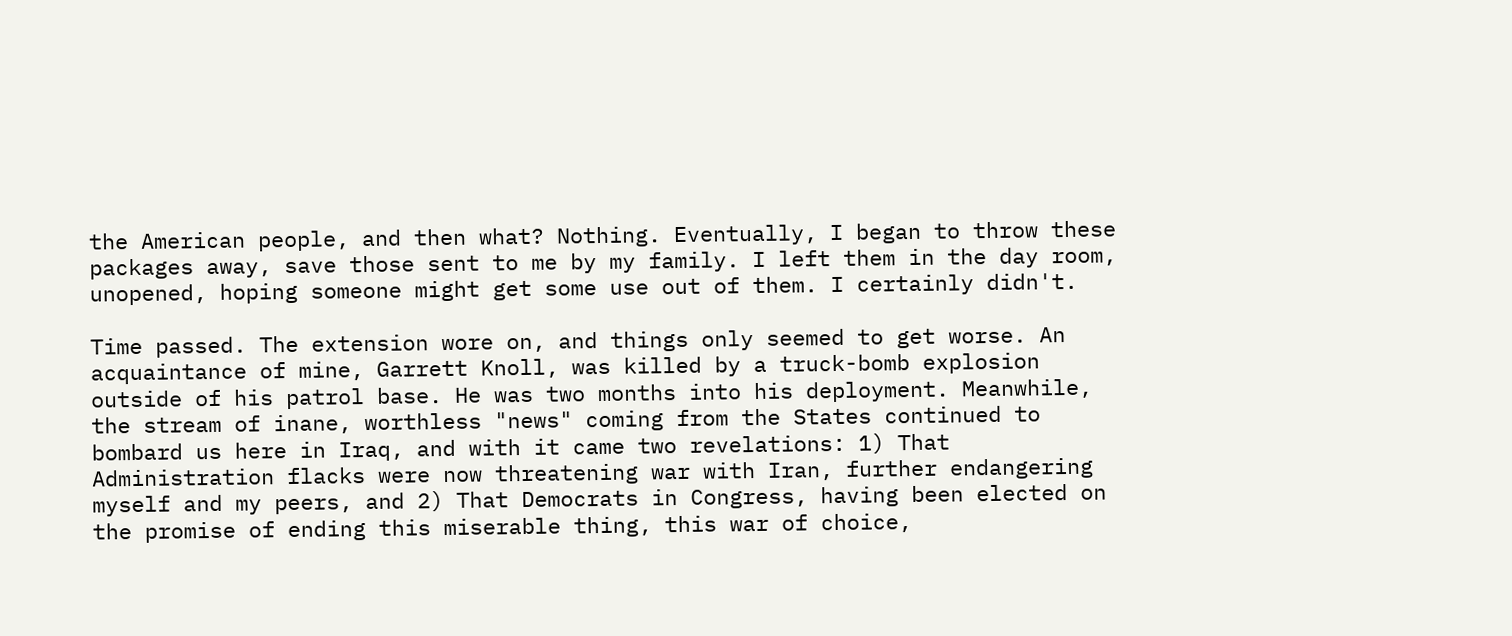the American people, and then what? Nothing. Eventually, I began to throw these packages away, save those sent to me by my family. I left them in the day room, unopened, hoping someone might get some use out of them. I certainly didn't.

Time passed. The extension wore on, and things only seemed to get worse. An acquaintance of mine, Garrett Knoll, was killed by a truck-bomb explosion outside of his patrol base. He was two months into his deployment. Meanwhile, the stream of inane, worthless "news" coming from the States continued to bombard us here in Iraq, and with it came two revelations: 1) That Administration flacks were now threatening war with Iran, further endangering myself and my peers, and 2) That Democrats in Congress, having been elected on the promise of ending this miserable thing, this war of choice,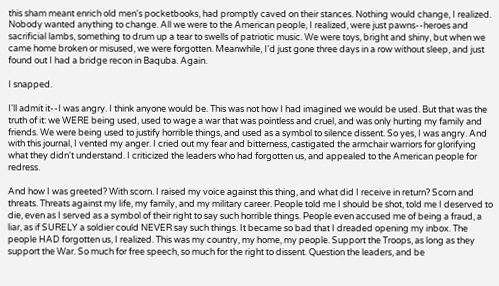this sham meant enrich old men's pocketbooks, had promptly caved on their stances. Nothing would change, I realized. Nobody wanted anything to change. All we were to the American people, I realized, were just pawns--heroes and sacrificial lambs, something to drum up a tear to swells of patriotic music. We were toys, bright and shiny, but when we came home broken or misused, we were forgotten. Meanwhile, I'd just gone three days in a row without sleep, and just found out I had a bridge recon in Baquba. Again.

I snapped.

I'll admit it--I was angry. I think anyone would be. This was not how I had imagined we would be used. But that was the truth of it: we WERE being used, used to wage a war that was pointless and cruel, and was only hurting my family and friends. We were being used to justify horrible things, and used as a symbol to silence dissent. So yes, I was angry. And with this journal, I vented my anger. I cried out my fear and bitterness, castigated the armchair warriors for glorifying what they didn't understand. I criticized the leaders who had forgotten us, and appealed to the American people for redress.

And how I was greeted? With scorn. I raised my voice against this thing, and what did I receive in return? Scorn and threats. Threats against my life, my family, and my military career. People told me I should be shot, told me I deserved to die, even as I served as a symbol of their right to say such horrible things. People even accused me of being a fraud, a liar, as if SURELY a soldier could NEVER say such things. It became so bad that I dreaded opening my inbox. The people HAD forgotten us, I realized. This was my country, my home, my people. Support the Troops, as long as they support the War. So much for free speech, so much for the right to dissent. Question the leaders, and be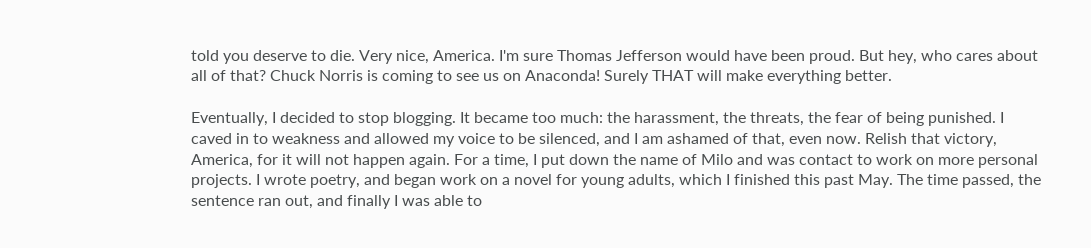told you deserve to die. Very nice, America. I'm sure Thomas Jefferson would have been proud. But hey, who cares about all of that? Chuck Norris is coming to see us on Anaconda! Surely THAT will make everything better.

Eventually, I decided to stop blogging. It became too much: the harassment, the threats, the fear of being punished. I caved in to weakness and allowed my voice to be silenced, and I am ashamed of that, even now. Relish that victory, America, for it will not happen again. For a time, I put down the name of Milo and was contact to work on more personal projects. I wrote poetry, and began work on a novel for young adults, which I finished this past May. The time passed, the sentence ran out, and finally I was able to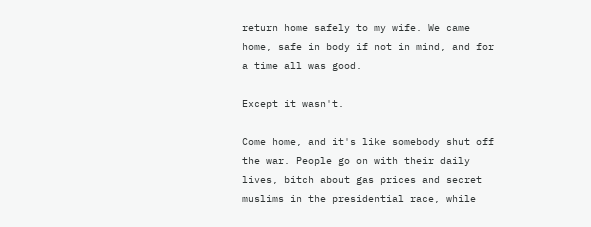return home safely to my wife. We came home, safe in body if not in mind, and for a time all was good.

Except it wasn't.

Come home, and it's like somebody shut off the war. People go on with their daily lives, bitch about gas prices and secret muslims in the presidential race, while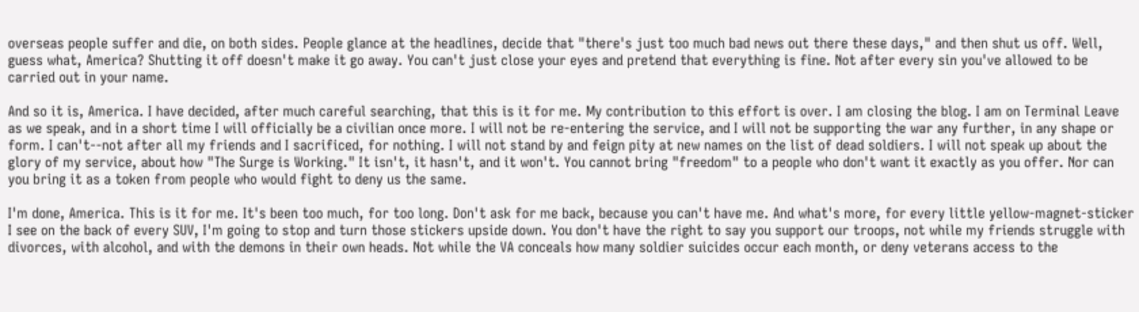overseas people suffer and die, on both sides. People glance at the headlines, decide that "there's just too much bad news out there these days," and then shut us off. Well, guess what, America? Shutting it off doesn't make it go away. You can't just close your eyes and pretend that everything is fine. Not after every sin you've allowed to be carried out in your name.

And so it is, America. I have decided, after much careful searching, that this is it for me. My contribution to this effort is over. I am closing the blog. I am on Terminal Leave as we speak, and in a short time I will officially be a civilian once more. I will not be re-entering the service, and I will not be supporting the war any further, in any shape or form. I can't--not after all my friends and I sacrificed, for nothing. I will not stand by and feign pity at new names on the list of dead soldiers. I will not speak up about the glory of my service, about how "The Surge is Working." It isn't, it hasn't, and it won't. You cannot bring "freedom" to a people who don't want it exactly as you offer. Nor can you bring it as a token from people who would fight to deny us the same.

I'm done, America. This is it for me. It's been too much, for too long. Don't ask for me back, because you can't have me. And what's more, for every little yellow-magnet-sticker I see on the back of every SUV, I'm going to stop and turn those stickers upside down. You don't have the right to say you support our troops, not while my friends struggle with divorces, with alcohol, and with the demons in their own heads. Not while the VA conceals how many soldier suicides occur each month, or deny veterans access to the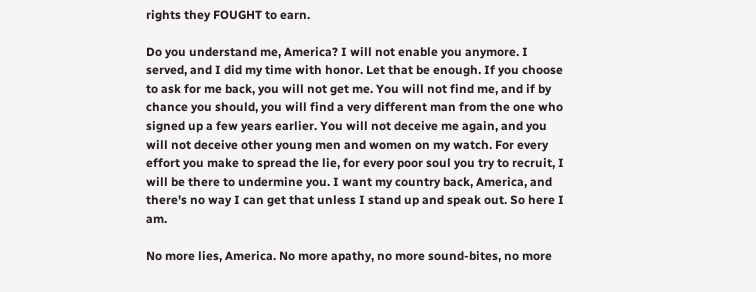rights they FOUGHT to earn.

Do you understand me, America? I will not enable you anymore. I served, and I did my time with honor. Let that be enough. If you choose to ask for me back, you will not get me. You will not find me, and if by chance you should, you will find a very different man from the one who signed up a few years earlier. You will not deceive me again, and you will not deceive other young men and women on my watch. For every effort you make to spread the lie, for every poor soul you try to recruit, I will be there to undermine you. I want my country back, America, and there's no way I can get that unless I stand up and speak out. So here I am.

No more lies, America. No more apathy, no more sound-bites, no more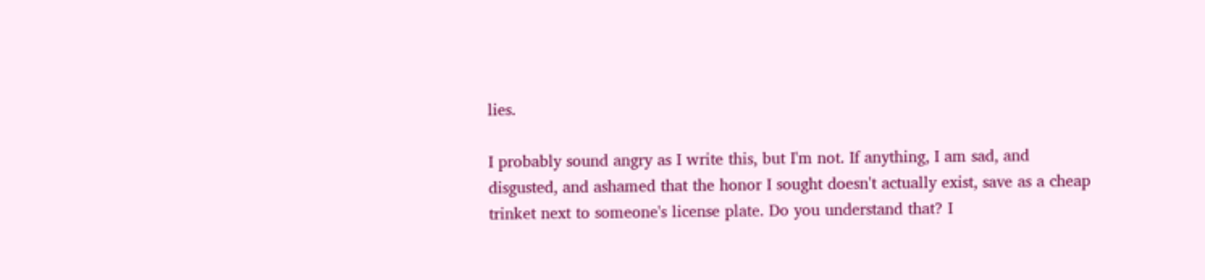lies.

I probably sound angry as I write this, but I'm not. If anything, I am sad, and disgusted, and ashamed that the honor I sought doesn't actually exist, save as a cheap trinket next to someone's license plate. Do you understand that? I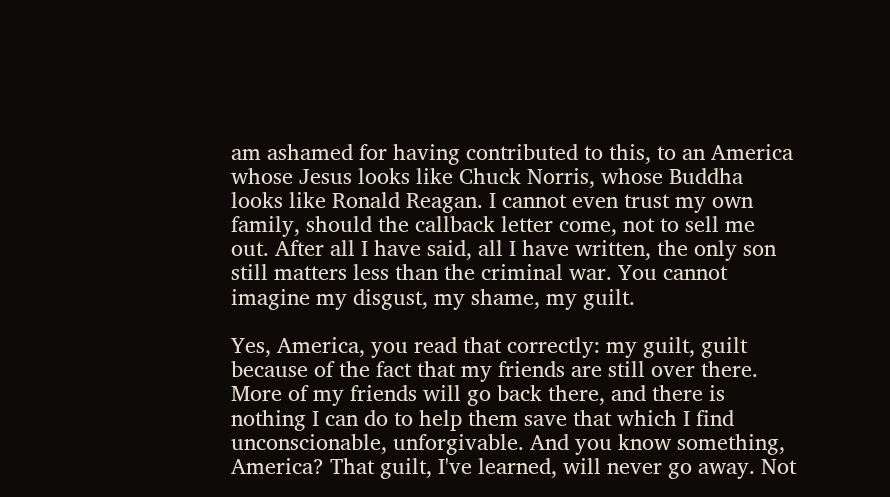am ashamed for having contributed to this, to an America whose Jesus looks like Chuck Norris, whose Buddha looks like Ronald Reagan. I cannot even trust my own family, should the callback letter come, not to sell me out. After all I have said, all I have written, the only son still matters less than the criminal war. You cannot imagine my disgust, my shame, my guilt.

Yes, America, you read that correctly: my guilt, guilt because of the fact that my friends are still over there. More of my friends will go back there, and there is nothing I can do to help them save that which I find unconscionable, unforgivable. And you know something, America? That guilt, I've learned, will never go away. Not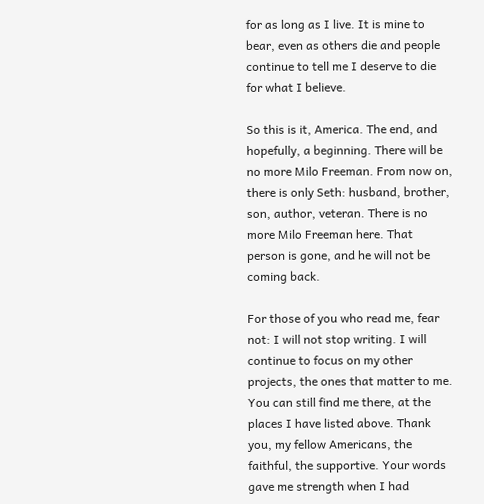for as long as I live. It is mine to bear, even as others die and people continue to tell me I deserve to die for what I believe.

So this is it, America. The end, and hopefully, a beginning. There will be no more Milo Freeman. From now on, there is only Seth: husband, brother, son, author, veteran. There is no more Milo Freeman here. That person is gone, and he will not be coming back.

For those of you who read me, fear not: I will not stop writing. I will continue to focus on my other projects, the ones that matter to me. You can still find me there, at the places I have listed above. Thank you, my fellow Americans, the faithful, the supportive. Your words gave me strength when I had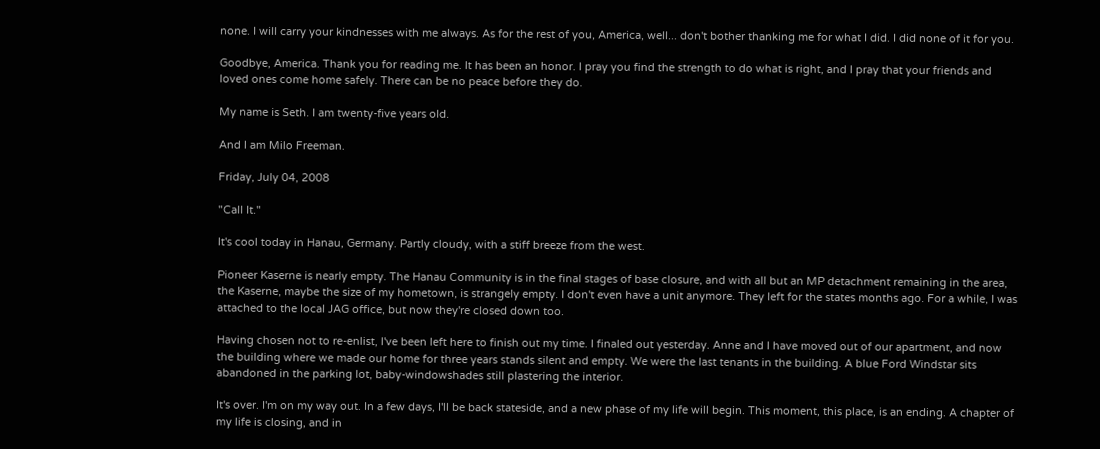none. I will carry your kindnesses with me always. As for the rest of you, America, well... don't bother thanking me for what I did. I did none of it for you.

Goodbye, America. Thank you for reading me. It has been an honor. I pray you find the strength to do what is right, and I pray that your friends and loved ones come home safely. There can be no peace before they do.

My name is Seth. I am twenty-five years old.

And I am Milo Freeman.

Friday, July 04, 2008

"Call It."

It's cool today in Hanau, Germany. Partly cloudy, with a stiff breeze from the west.

Pioneer Kaserne is nearly empty. The Hanau Community is in the final stages of base closure, and with all but an MP detachment remaining in the area, the Kaserne, maybe the size of my hometown, is strangely empty. I don't even have a unit anymore. They left for the states months ago. For a while, I was attached to the local JAG office, but now they're closed down too.

Having chosen not to re-enlist, I've been left here to finish out my time. I finaled out yesterday. Anne and I have moved out of our apartment, and now the building where we made our home for three years stands silent and empty. We were the last tenants in the building. A blue Ford Windstar sits abandoned in the parking lot, baby-windowshades still plastering the interior.

It's over. I'm on my way out. In a few days, I'll be back stateside, and a new phase of my life will begin. This moment, this place, is an ending. A chapter of my life is closing, and in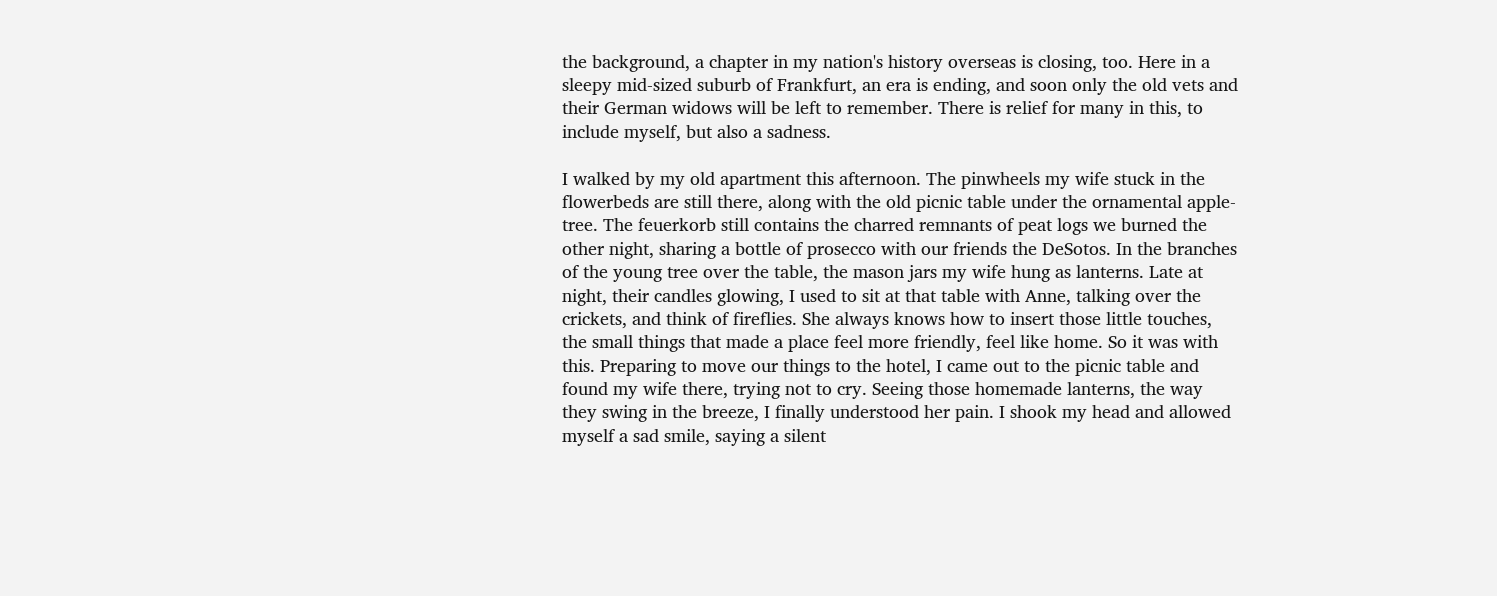the background, a chapter in my nation's history overseas is closing, too. Here in a sleepy mid-sized suburb of Frankfurt, an era is ending, and soon only the old vets and their German widows will be left to remember. There is relief for many in this, to include myself, but also a sadness.

I walked by my old apartment this afternoon. The pinwheels my wife stuck in the flowerbeds are still there, along with the old picnic table under the ornamental apple-tree. The feuerkorb still contains the charred remnants of peat logs we burned the other night, sharing a bottle of prosecco with our friends the DeSotos. In the branches of the young tree over the table, the mason jars my wife hung as lanterns. Late at night, their candles glowing, I used to sit at that table with Anne, talking over the crickets, and think of fireflies. She always knows how to insert those little touches, the small things that made a place feel more friendly, feel like home. So it was with this. Preparing to move our things to the hotel, I came out to the picnic table and found my wife there, trying not to cry. Seeing those homemade lanterns, the way they swing in the breeze, I finally understood her pain. I shook my head and allowed myself a sad smile, saying a silent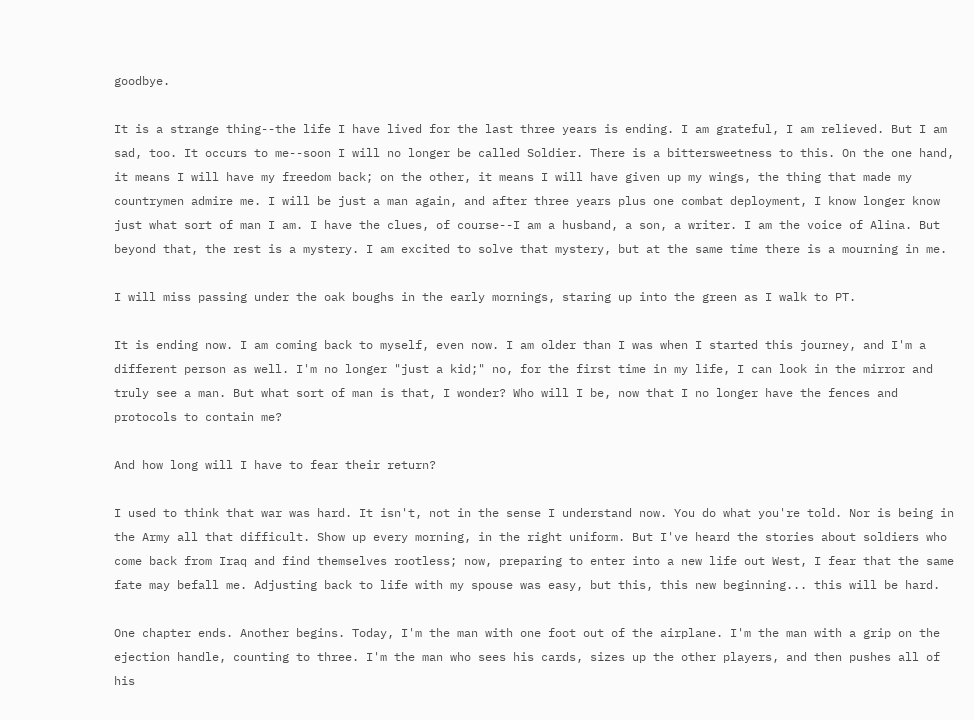goodbye.

It is a strange thing--the life I have lived for the last three years is ending. I am grateful, I am relieved. But I am sad, too. It occurs to me--soon I will no longer be called Soldier. There is a bittersweetness to this. On the one hand, it means I will have my freedom back; on the other, it means I will have given up my wings, the thing that made my countrymen admire me. I will be just a man again, and after three years plus one combat deployment, I know longer know just what sort of man I am. I have the clues, of course--I am a husband, a son, a writer. I am the voice of Alina. But beyond that, the rest is a mystery. I am excited to solve that mystery, but at the same time there is a mourning in me.

I will miss passing under the oak boughs in the early mornings, staring up into the green as I walk to PT.

It is ending now. I am coming back to myself, even now. I am older than I was when I started this journey, and I'm a different person as well. I'm no longer "just a kid;" no, for the first time in my life, I can look in the mirror and truly see a man. But what sort of man is that, I wonder? Who will I be, now that I no longer have the fences and protocols to contain me?

And how long will I have to fear their return?

I used to think that war was hard. It isn't, not in the sense I understand now. You do what you're told. Nor is being in the Army all that difficult. Show up every morning, in the right uniform. But I've heard the stories about soldiers who come back from Iraq and find themselves rootless; now, preparing to enter into a new life out West, I fear that the same fate may befall me. Adjusting back to life with my spouse was easy, but this, this new beginning... this will be hard.

One chapter ends. Another begins. Today, I'm the man with one foot out of the airplane. I'm the man with a grip on the ejection handle, counting to three. I'm the man who sees his cards, sizes up the other players, and then pushes all of his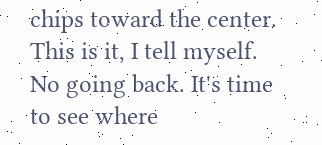chips toward the center. This is it, I tell myself. No going back. It's time to see where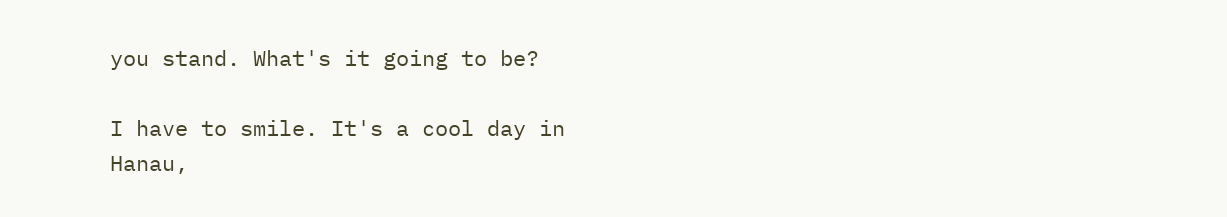you stand. What's it going to be?

I have to smile. It's a cool day in Hanau,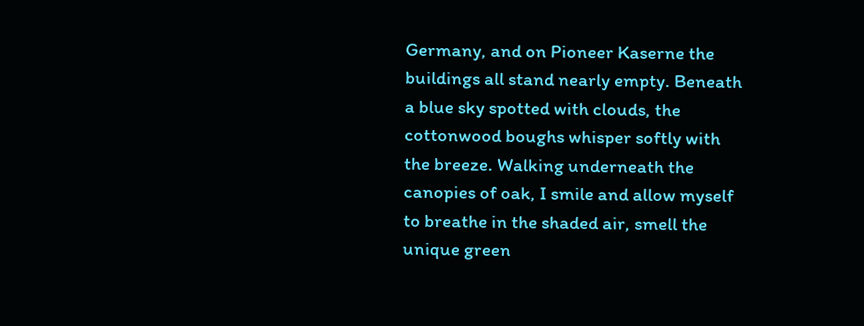Germany, and on Pioneer Kaserne the buildings all stand nearly empty. Beneath a blue sky spotted with clouds, the cottonwood boughs whisper softly with the breeze. Walking underneath the canopies of oak, I smile and allow myself to breathe in the shaded air, smell the unique green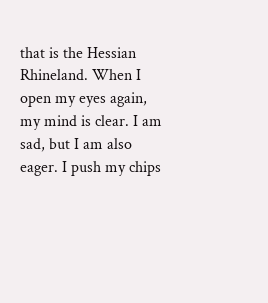that is the Hessian Rhineland. When I open my eyes again, my mind is clear. I am sad, but I am also eager. I push my chips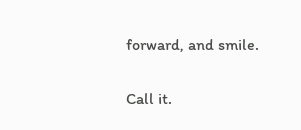forward, and smile.

Call it.